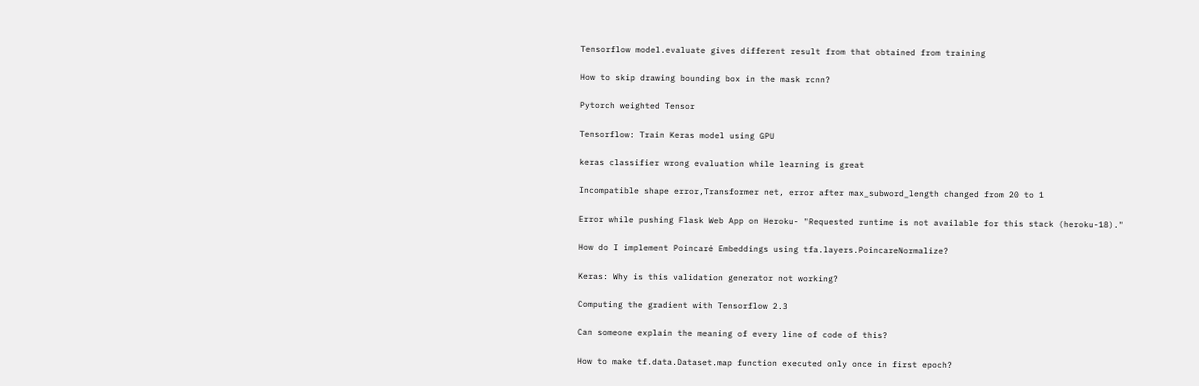Tensorflow model.evaluate gives different result from that obtained from training

How to skip drawing bounding box in the mask rcnn?

Pytorch weighted Tensor

Tensorflow: Train Keras model using GPU

keras classifier wrong evaluation while learning is great

Incompatible shape error,Transformer net, error after max_subword_length changed from 20 to 1

Error while pushing Flask Web App on Heroku- "Requested runtime is not available for this stack (heroku-18)."

How do I implement Poincaré Embeddings using tfa.layers.PoincareNormalize?

Keras: Why is this validation generator not working?

Computing the gradient with Tensorflow 2.3

Can someone explain the meaning of every line of code of this?

How to make tf.data.Dataset.map function executed only once in first epoch?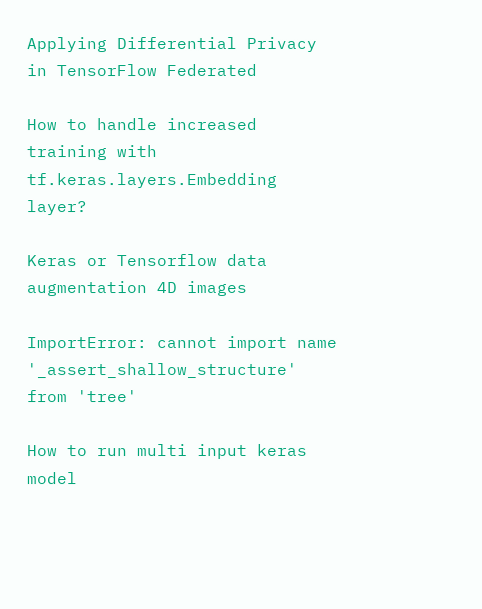Applying Differential Privacy in TensorFlow Federated

How to handle increased training with tf.keras.layers.Embedding layer?

Keras or Tensorflow data augmentation 4D images

ImportError: cannot import name '_assert_shallow_structure' from 'tree'

How to run multi input keras model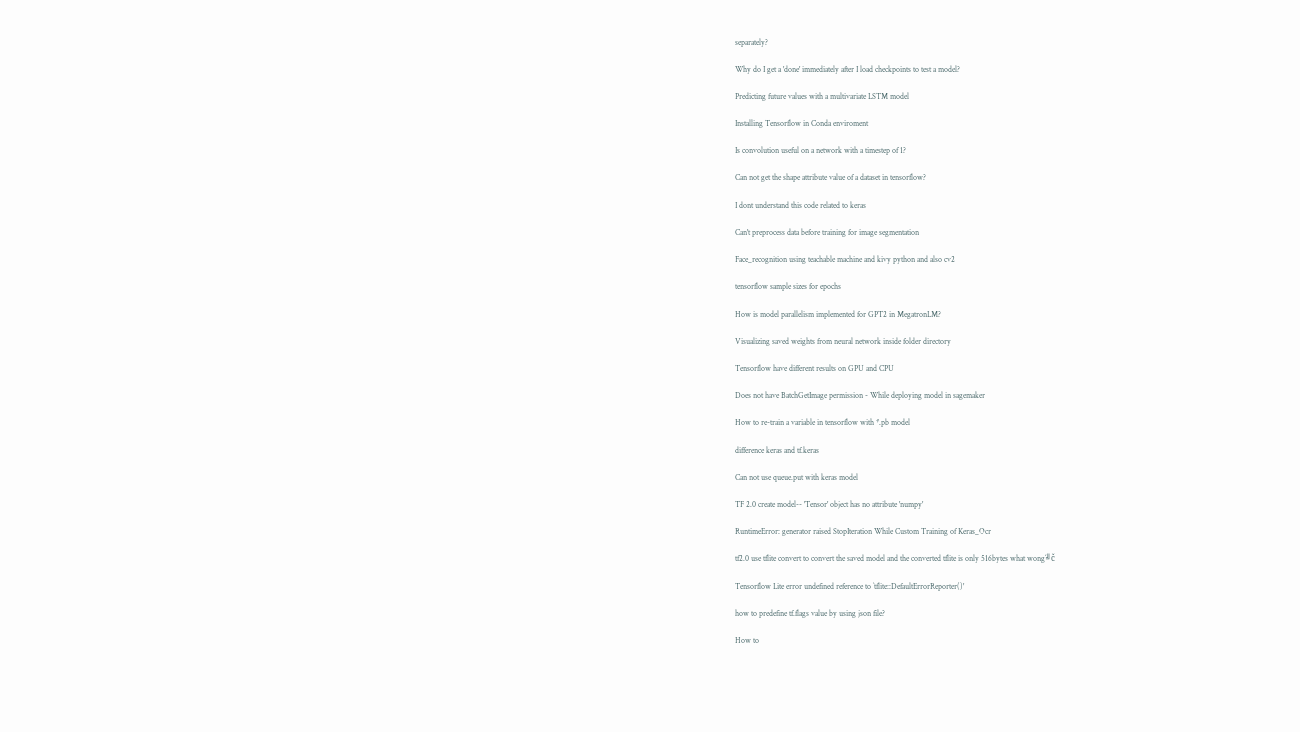separately?

Why do I get a 'done' immediately after I load checkpoints to test a model?

Predicting future values with a multivariate LSTM model

Installing Tensorflow in Conda enviroment

Is convolution useful on a network with a timestep of 1?

Can not get the shape attribute value of a dataset in tensorflow?

I dont understand this code related to keras

Can't preprocess data before training for image segmentation

Face_recognition using teachable machine and kivy python and also cv2

tensorflow sample sizes for epochs

How is model parallelism implemented for GPT2 in MegatronLM?

Visualizing saved weights from neural network inside folder directory

Tensorflow have different results on GPU and CPU

Does not have BatchGetImage permission - While deploying model in sagemaker

How to re-train a variable in tensorflow with *.pb model

difference keras and tf.keras

Can not use queue.put with keras model

TF 2.0 create model-- 'Tensor' object has no attribute 'numpy'

RuntimeError: generator raised StopIteration While Custom Training of Keras_Ocr

tf2.0 use tflite convert to convert the saved model and the converted tflite is only 516bytes what wong´╝č

Tensorflow Lite error undefined reference to `tflite::DefaultErrorReporter()'

how to predefine tf.flags value by using json file?

How to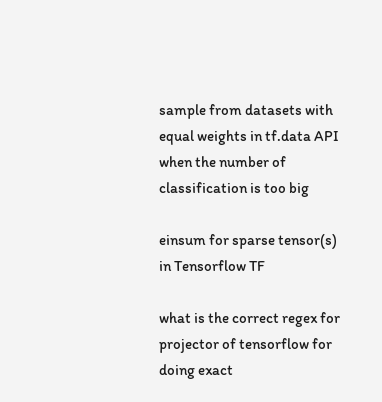sample from datasets with equal weights in tf.data API when the number of classification is too big

einsum for sparse tensor(s) in Tensorflow TF

what is the correct regex for projector of tensorflow for doing exact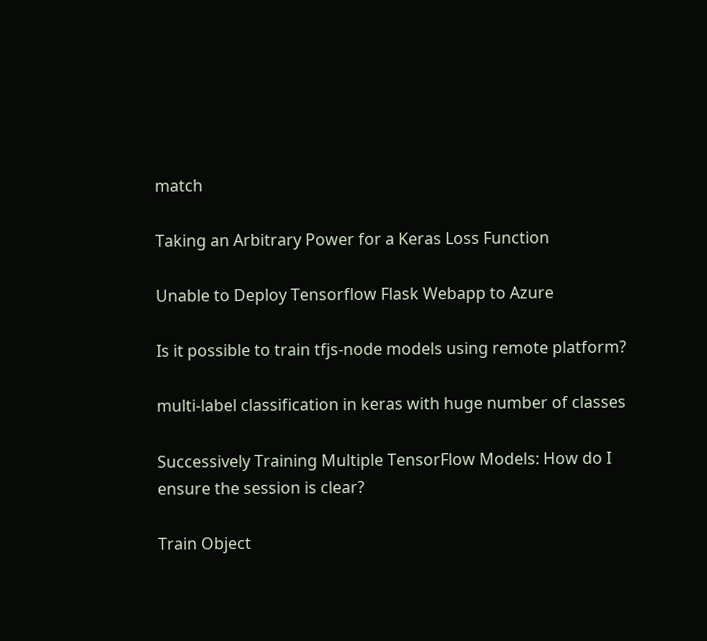match

Taking an Arbitrary Power for a Keras Loss Function

Unable to Deploy Tensorflow Flask Webapp to Azure

Is it possible to train tfjs-node models using remote platform?

multi-label classification in keras with huge number of classes

Successively Training Multiple TensorFlow Models: How do I ensure the session is clear?

Train Object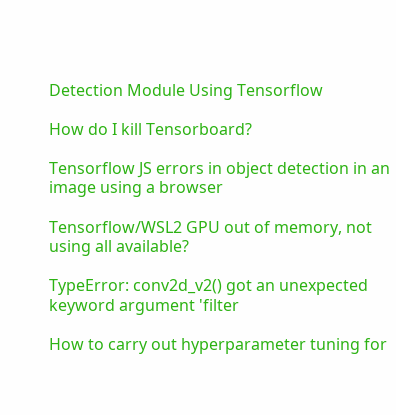Detection Module Using Tensorflow

How do I kill Tensorboard?

Tensorflow JS errors in object detection in an image using a browser

Tensorflow/WSL2 GPU out of memory, not using all available?

TypeError: conv2d_v2() got an unexpected keyword argument 'filter

How to carry out hyperparameter tuning for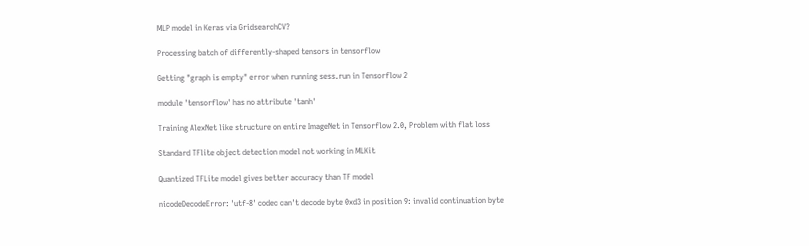MLP model in Keras via GridsearchCV?

Processing batch of differently-shaped tensors in tensorflow

Getting "graph is empty" error when running sess.run in Tensorflow 2

module 'tensorflow' has no attribute 'tanh'

Training AlexNet like structure on entire ImageNet in Tensorflow 2.0, Problem with flat loss

Standard TFlite object detection model not working in MLKit

Quantized TFLite model gives better accuracy than TF model

nicodeDecodeError: 'utf-8' codec can't decode byte 0xd3 in position 9: invalid continuation byte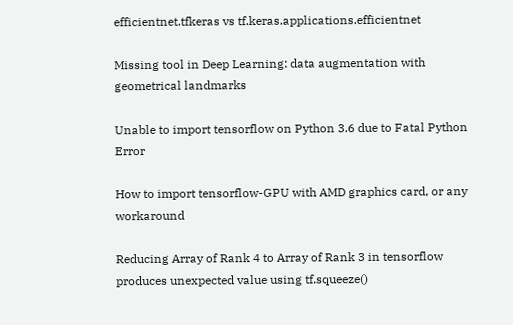efficientnet.tfkeras vs tf.keras.applications.efficientnet

Missing tool in Deep Learning: data augmentation with geometrical landmarks

Unable to import tensorflow on Python 3.6 due to Fatal Python Error

How to import tensorflow-GPU with AMD graphics card, or any workaround

Reducing Array of Rank 4 to Array of Rank 3 in tensorflow produces unexpected value using tf.squeeze()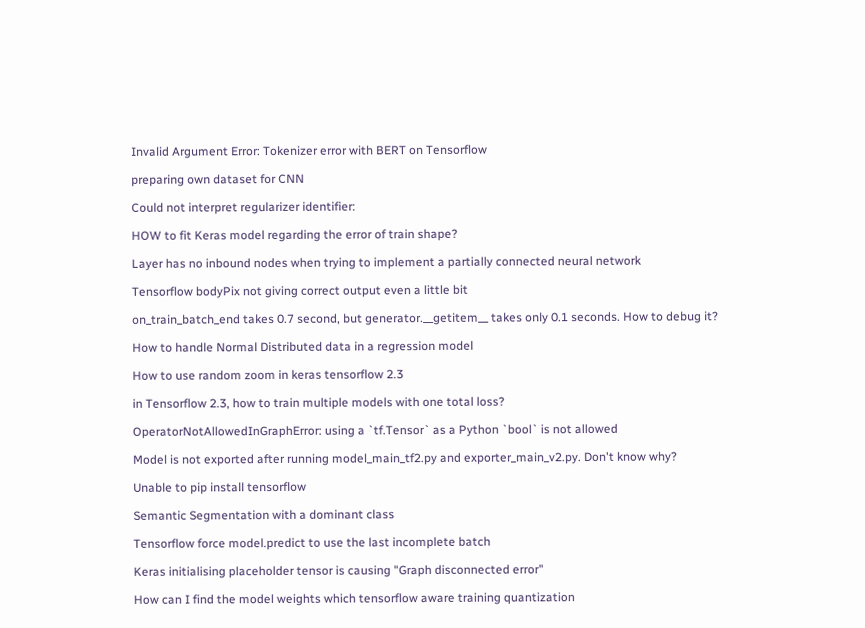Invalid Argument Error: Tokenizer error with BERT on Tensorflow

preparing own dataset for CNN

Could not interpret regularizer identifier:

HOW to fit Keras model regarding the error of train shape?

Layer has no inbound nodes when trying to implement a partially connected neural network

Tensorflow bodyPix not giving correct output even a little bit

on_train_batch_end takes 0.7 second, but generator.__getitem__ takes only 0.1 seconds. How to debug it?

How to handle Normal Distributed data in a regression model

How to use random zoom in keras tensorflow 2.3

in Tensorflow 2.3, how to train multiple models with one total loss?

OperatorNotAllowedInGraphError: using a `tf.Tensor` as a Python `bool` is not allowed

Model is not exported after running model_main_tf2.py and exporter_main_v2.py. Don't know why?

Unable to pip install tensorflow

Semantic Segmentation with a dominant class

Tensorflow force model.predict to use the last incomplete batch

Keras initialising placeholder tensor is causing "Graph disconnected error"

How can I find the model weights which tensorflow aware training quantization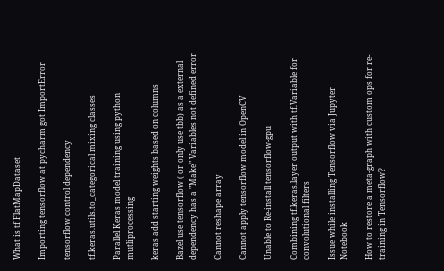What is tf FlatMapDataset

Importing tensorflow at pycharm got ImportError

tensorflow control dependency

tf.keras.utils.to_categorical mixing classes

Parallel Keras model training using python mutliprocessing

keras add starting weights based on columns

Bazel use tensorflow ( or only use tbb) as a external dependency has a "Make" Variables not defined error

Cannot reshape array

Cannot apply tensorflow model in OpenCV

Unable to Re-install tensorflow-gpu

Combining tf.keras.layer output with tf.Variable for convolutional filters

Issue while installing Tensorflow via Jupyter Notebook

How to restore a meta-graph with custom ops for re-training in Tensorflow?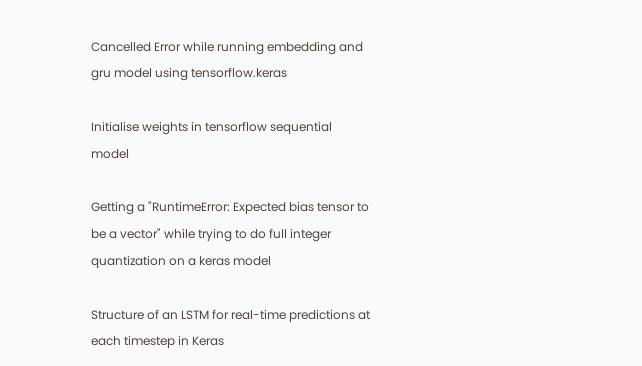Cancelled Error while running embedding and gru model using tensorflow.keras

Initialise weights in tensorflow sequential model

Getting a "RuntimeError: Expected bias tensor to be a vector" while trying to do full integer quantization on a keras model

Structure of an LSTM for real-time predictions at each timestep in Keras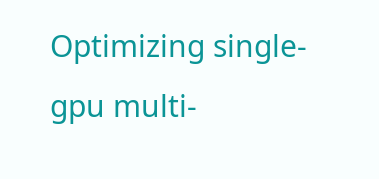Optimizing single-gpu multi-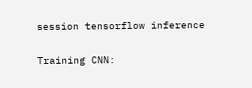session tensorflow inference

Training CNN: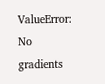ValueError: No gradients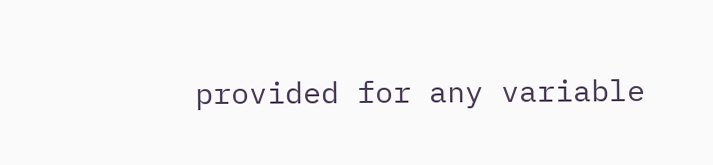provided for any variable